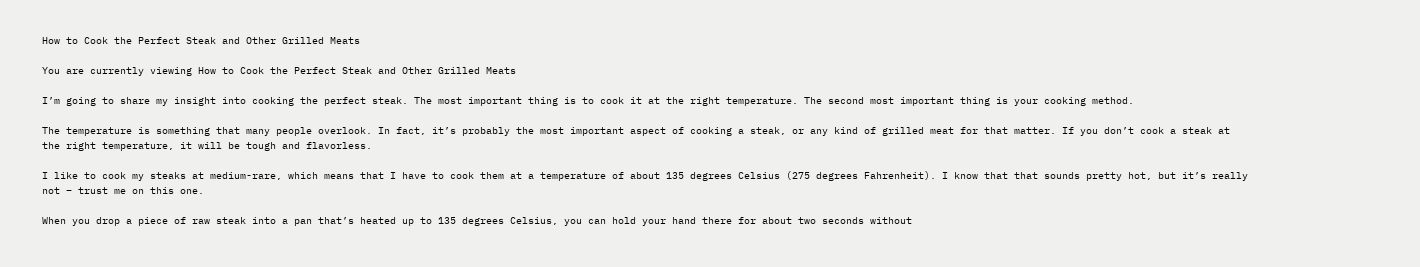How to Cook the Perfect Steak and Other Grilled Meats

You are currently viewing How to Cook the Perfect Steak and Other Grilled Meats

I’m going to share my insight into cooking the perfect steak. The most important thing is to cook it at the right temperature. The second most important thing is your cooking method.

The temperature is something that many people overlook. In fact, it’s probably the most important aspect of cooking a steak, or any kind of grilled meat for that matter. If you don’t cook a steak at the right temperature, it will be tough and flavorless.

I like to cook my steaks at medium-rare, which means that I have to cook them at a temperature of about 135 degrees Celsius (275 degrees Fahrenheit). I know that that sounds pretty hot, but it’s really not – trust me on this one.

When you drop a piece of raw steak into a pan that’s heated up to 135 degrees Celsius, you can hold your hand there for about two seconds without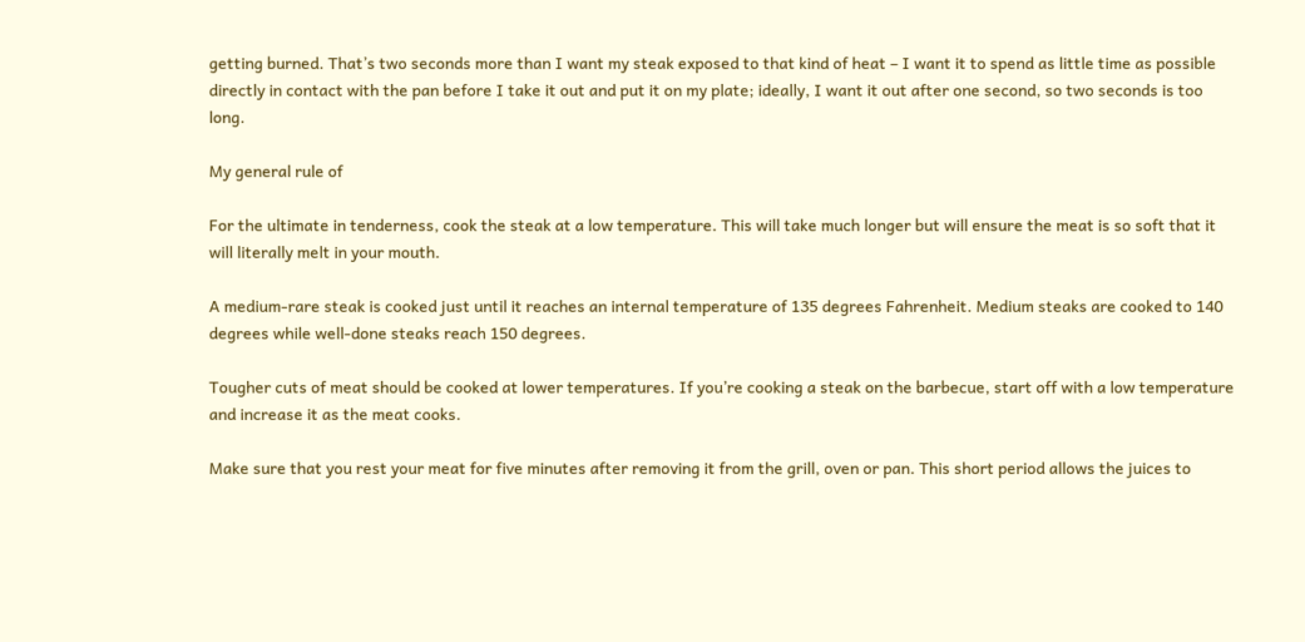getting burned. That’s two seconds more than I want my steak exposed to that kind of heat – I want it to spend as little time as possible directly in contact with the pan before I take it out and put it on my plate; ideally, I want it out after one second, so two seconds is too long.

My general rule of

For the ultimate in tenderness, cook the steak at a low temperature. This will take much longer but will ensure the meat is so soft that it will literally melt in your mouth.

A medium-rare steak is cooked just until it reaches an internal temperature of 135 degrees Fahrenheit. Medium steaks are cooked to 140 degrees while well-done steaks reach 150 degrees.

Tougher cuts of meat should be cooked at lower temperatures. If you’re cooking a steak on the barbecue, start off with a low temperature and increase it as the meat cooks.

Make sure that you rest your meat for five minutes after removing it from the grill, oven or pan. This short period allows the juices to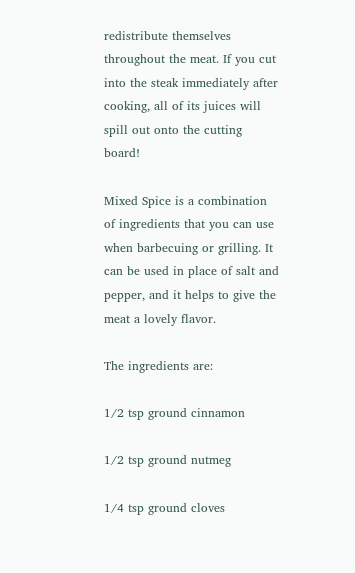redistribute themselves throughout the meat. If you cut into the steak immediately after cooking, all of its juices will spill out onto the cutting board!

Mixed Spice is a combination of ingredients that you can use when barbecuing or grilling. It can be used in place of salt and pepper, and it helps to give the meat a lovely flavor.

The ingredients are:

1/2 tsp ground cinnamon

1/2 tsp ground nutmeg

1/4 tsp ground cloves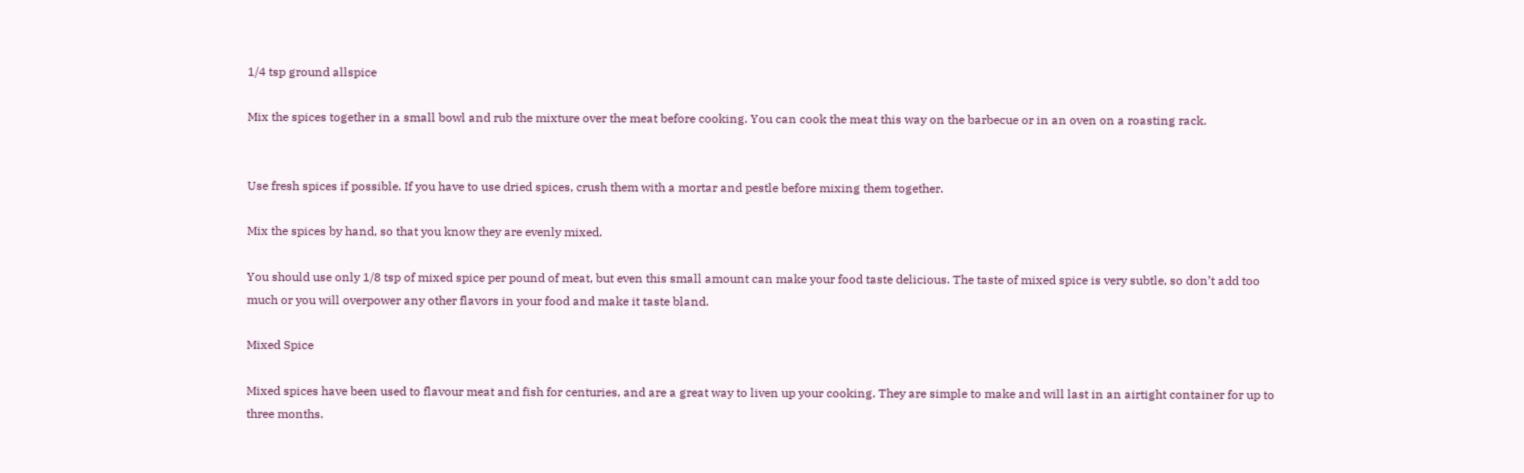1/4 tsp ground allspice

Mix the spices together in a small bowl and rub the mixture over the meat before cooking. You can cook the meat this way on the barbecue or in an oven on a roasting rack.


Use fresh spices if possible. If you have to use dried spices, crush them with a mortar and pestle before mixing them together.

Mix the spices by hand, so that you know they are evenly mixed.

You should use only 1/8 tsp of mixed spice per pound of meat, but even this small amount can make your food taste delicious. The taste of mixed spice is very subtle, so don’t add too much or you will overpower any other flavors in your food and make it taste bland.

Mixed Spice

Mixed spices have been used to flavour meat and fish for centuries, and are a great way to liven up your cooking. They are simple to make and will last in an airtight container for up to three months.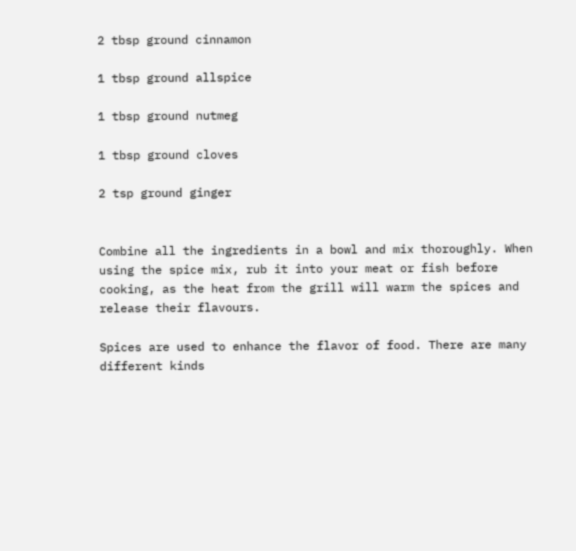2 tbsp ground cinnamon

1 tbsp ground allspice

1 tbsp ground nutmeg

1 tbsp ground cloves

2 tsp ground ginger


Combine all the ingredients in a bowl and mix thoroughly. When using the spice mix, rub it into your meat or fish before cooking, as the heat from the grill will warm the spices and release their flavours.

Spices are used to enhance the flavor of food. There are many different kinds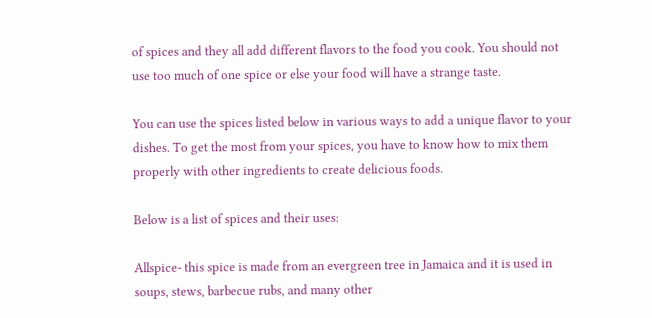of spices and they all add different flavors to the food you cook. You should not use too much of one spice or else your food will have a strange taste.

You can use the spices listed below in various ways to add a unique flavor to your dishes. To get the most from your spices, you have to know how to mix them properly with other ingredients to create delicious foods.

Below is a list of spices and their uses:

Allspice- this spice is made from an evergreen tree in Jamaica and it is used in soups, stews, barbecue rubs, and many other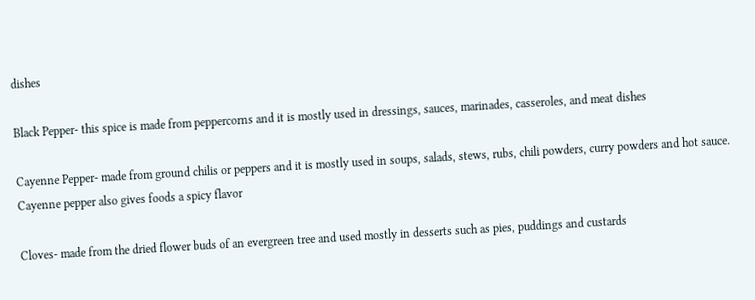dishes

Black Pepper- this spice is made from peppercorns and it is mostly used in dressings, sauces, marinades, casseroles, and meat dishes

Cayenne Pepper- made from ground chilis or peppers and it is mostly used in soups, salads, stews, rubs, chili powders, curry powders and hot sauce. Cayenne pepper also gives foods a spicy flavor

Cloves- made from the dried flower buds of an evergreen tree and used mostly in desserts such as pies, puddings and custards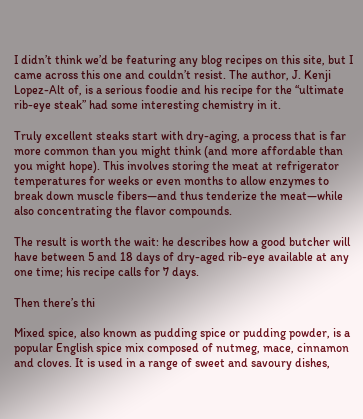I didn’t think we’d be featuring any blog recipes on this site, but I came across this one and couldn’t resist. The author, J. Kenji Lopez-Alt of, is a serious foodie and his recipe for the “ultimate rib-eye steak” had some interesting chemistry in it.

Truly excellent steaks start with dry-aging, a process that is far more common than you might think (and more affordable than you might hope). This involves storing the meat at refrigerator temperatures for weeks or even months to allow enzymes to break down muscle fibers—and thus tenderize the meat—while also concentrating the flavor compounds.

The result is worth the wait: he describes how a good butcher will have between 5 and 18 days of dry-aged rib-eye available at any one time; his recipe calls for 7 days.

Then there’s thi

Mixed spice, also known as pudding spice or pudding powder, is a popular English spice mix composed of nutmeg, mace, cinnamon and cloves. It is used in a range of sweet and savoury dishes,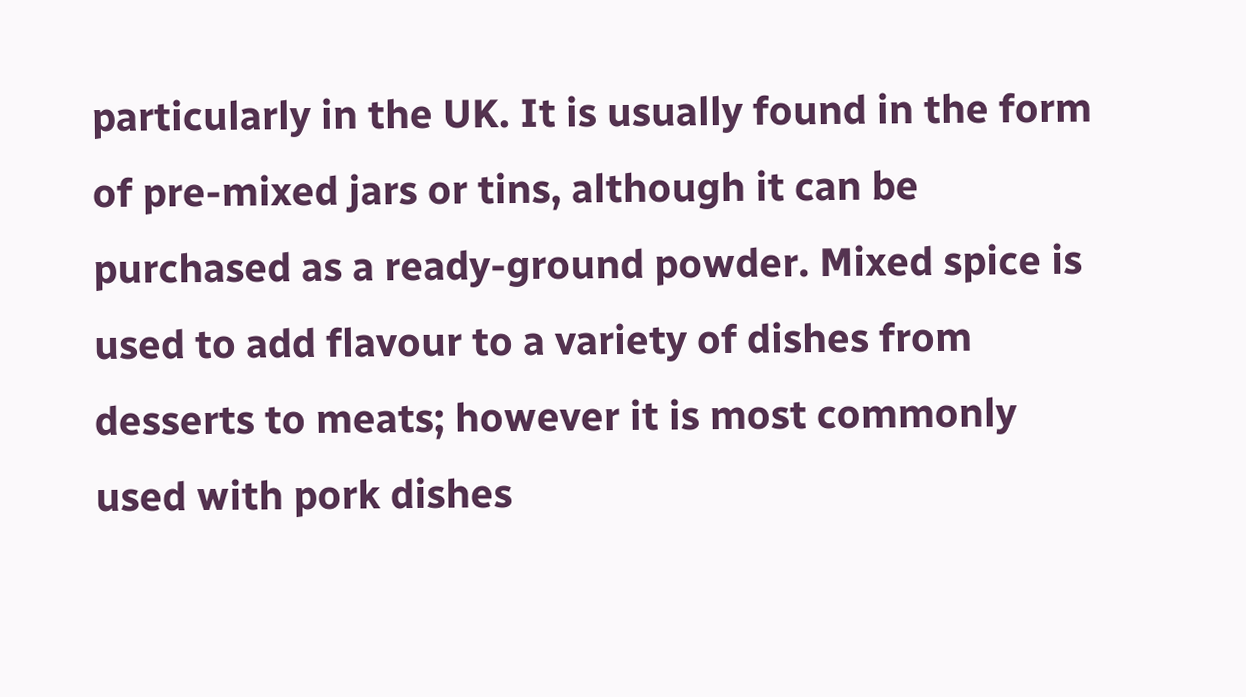particularly in the UK. It is usually found in the form of pre-mixed jars or tins, although it can be purchased as a ready-ground powder. Mixed spice is used to add flavour to a variety of dishes from desserts to meats; however it is most commonly used with pork dishes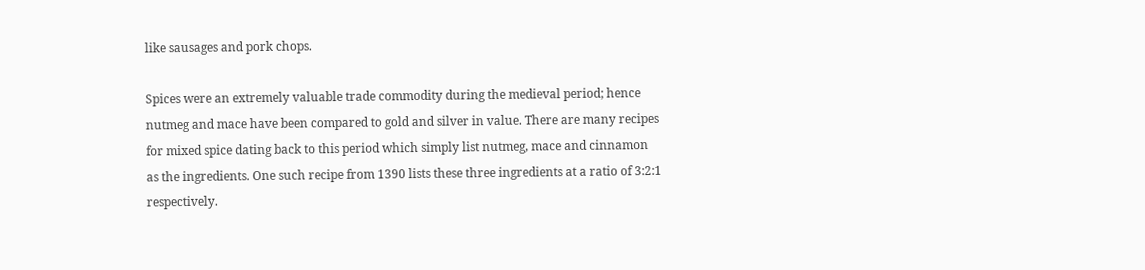like sausages and pork chops.

Spices were an extremely valuable trade commodity during the medieval period; hence nutmeg and mace have been compared to gold and silver in value. There are many recipes for mixed spice dating back to this period which simply list nutmeg, mace and cinnamon as the ingredients. One such recipe from 1390 lists these three ingredients at a ratio of 3:2:1 respectively.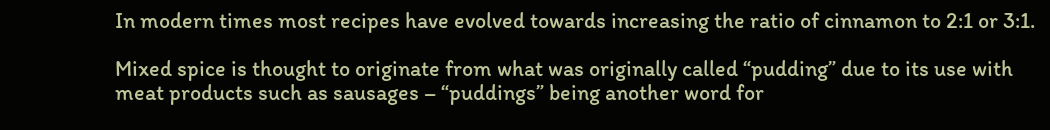In modern times most recipes have evolved towards increasing the ratio of cinnamon to 2:1 or 3:1.

Mixed spice is thought to originate from what was originally called “pudding” due to its use with meat products such as sausages – “puddings” being another word for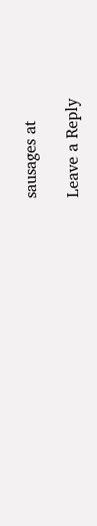sausages at

Leave a Reply